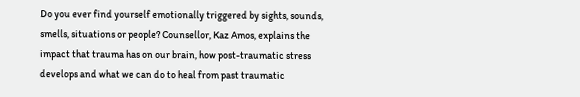Do you ever find yourself emotionally triggered by sights, sounds, smells, situations or people? Counsellor, Kaz Amos, explains the impact that trauma has on our brain, how post-traumatic stress develops and what we can do to heal from past traumatic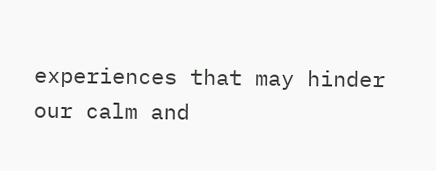experiences that may hinder our calm and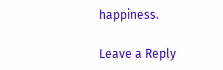happiness.

Leave a Reply